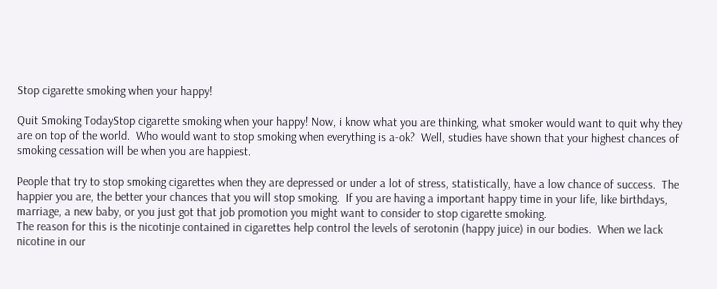Stop cigarette smoking when your happy!

Quit Smoking TodayStop cigarette smoking when your happy! Now, i know what you are thinking, what smoker would want to quit why they are on top of the world.  Who would want to stop smoking when everything is a-ok?  Well, studies have shown that your highest chances of smoking cessation will be when you are happiest.

People that try to stop smoking cigarettes when they are depressed or under a lot of stress, statistically, have a low chance of success.  The happier you are, the better your chances that you will stop smoking.  If you are having a important happy time in your life, like birthdays, marriage, a new baby, or you just got that job promotion you might want to consider to stop cigarette smoking.
The reason for this is the nicotinje contained in cigarettes help control the levels of serotonin (happy juice) in our bodies.  When we lack nicotine in our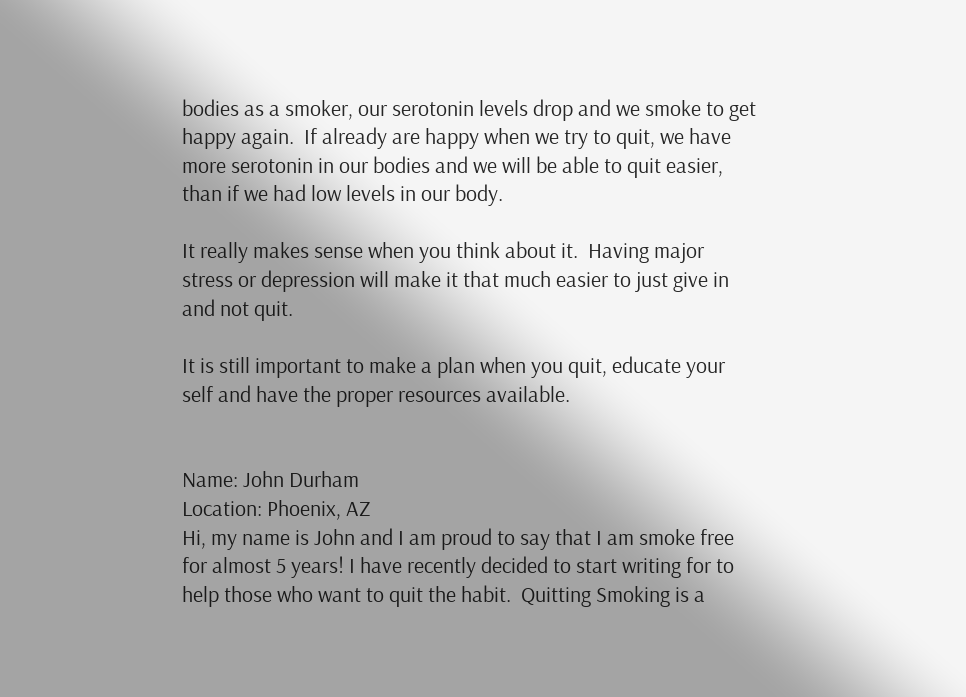bodies as a smoker, our serotonin levels drop and we smoke to get happy again.  If already are happy when we try to quit, we have more serotonin in our bodies and we will be able to quit easier, than if we had low levels in our body.

It really makes sense when you think about it.  Having major stress or depression will make it that much easier to just give in and not quit.

It is still important to make a plan when you quit, educate your self and have the proper resources available.


Name: John Durham
Location: Phoenix, AZ
Hi, my name is John and I am proud to say that I am smoke free for almost 5 years! I have recently decided to start writing for to help those who want to quit the habit.  Quitting Smoking is a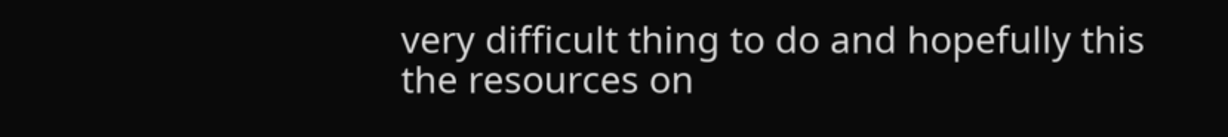very difficult thing to do and hopefully this the resources on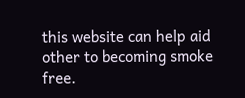this website can help aid other to becoming smoke free.